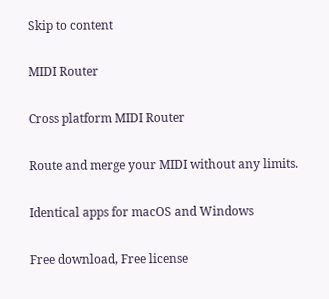Skip to content

MIDI Router

Cross platform MIDI Router

Route and merge your MIDI without any limits.

Identical apps for macOS and Windows

Free download, Free license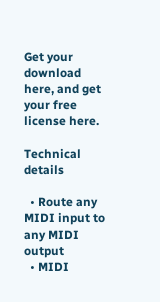Get your download here, and get your free license here.

Technical details

  • Route any MIDI input to any MIDI output
  • MIDI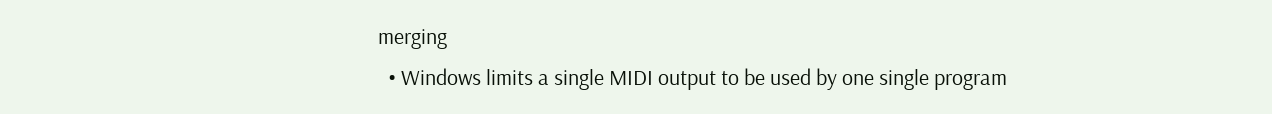merging
  • Windows limits a single MIDI output to be used by one single program